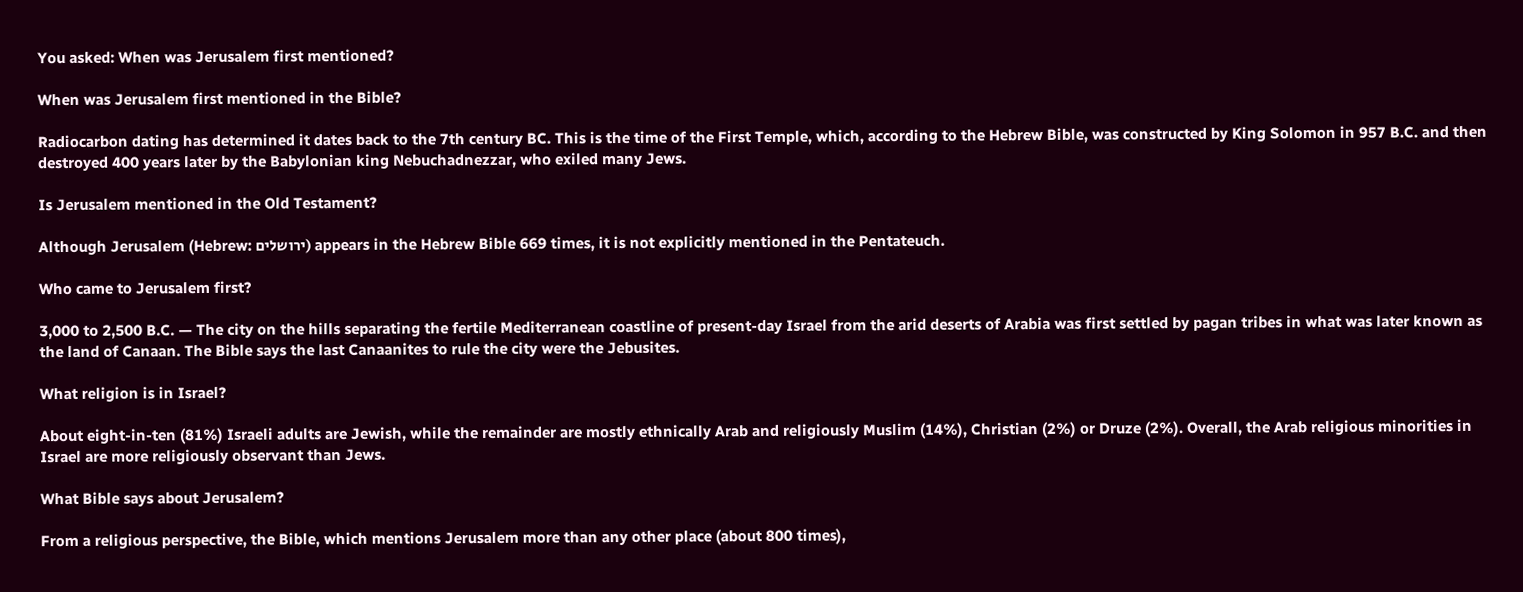You asked: When was Jerusalem first mentioned?

When was Jerusalem first mentioned in the Bible?

Radiocarbon dating has determined it dates back to the 7th century BC. This is the time of the First Temple, which, according to the Hebrew Bible, was constructed by King Solomon in 957 B.C. and then destroyed 400 years later by the Babylonian king Nebuchadnezzar, who exiled many Jews.

Is Jerusalem mentioned in the Old Testament?

Although Jerusalem (Hebrew: ירושלים) appears in the Hebrew Bible 669 times, it is not explicitly mentioned in the Pentateuch.

Who came to Jerusalem first?

3,000 to 2,500 B.C. — The city on the hills separating the fertile Mediterranean coastline of present-day Israel from the arid deserts of Arabia was first settled by pagan tribes in what was later known as the land of Canaan. The Bible says the last Canaanites to rule the city were the Jebusites.

What religion is in Israel?

About eight-in-ten (81%) Israeli adults are Jewish, while the remainder are mostly ethnically Arab and religiously Muslim (14%), Christian (2%) or Druze (2%). Overall, the Arab religious minorities in Israel are more religiously observant than Jews.

What Bible says about Jerusalem?

From a religious perspective, the Bible, which mentions Jerusalem more than any other place (about 800 times),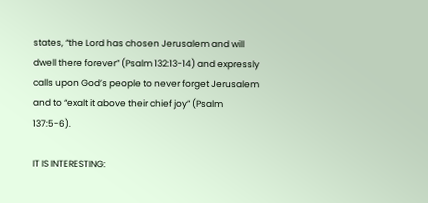states, “the Lord has chosen Jerusalem and will dwell there forever” (Psalm 132:13-14) and expressly calls upon God’s people to never forget Jerusalem and to “exalt it above their chief joy” (Psalm 137:5-6).

IT IS INTERESTING: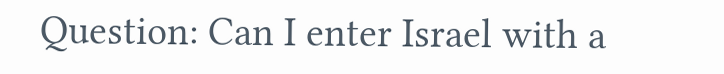Question: Can I enter Israel with a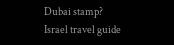Dubai stamp?
Israel travel guide